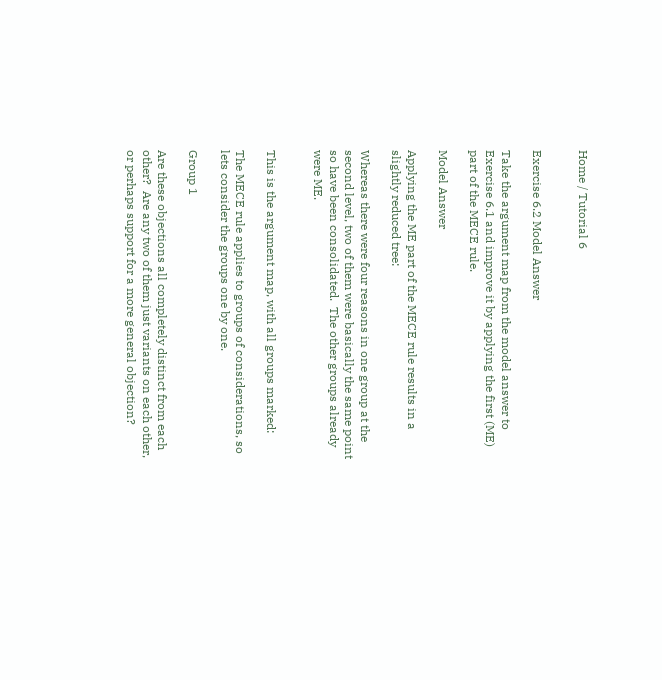Home / Tutorial 6


Exercise 6.2 Model Answer

Take the argument map from the model answer to Exercise 6.1 and improve it by applying the first (ME) part of the MECE rule.

Model Answer

Applying the ME part of the MECE rule results in a slightly reduced tree:

Whereas there were four reasons in one group at the second level, two of them were basically the same point so have been consolidated.  The other groups already were ME.


This is the argument map, with all groups marked:

The MECE rule applies to groups of considerations, so lets consider the groups one by one.

Group 1

Are these objections all completely distinct from each other?  Are any two of them just variants on each other, or perhaps support for a more general objection?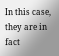In this case, they are in fact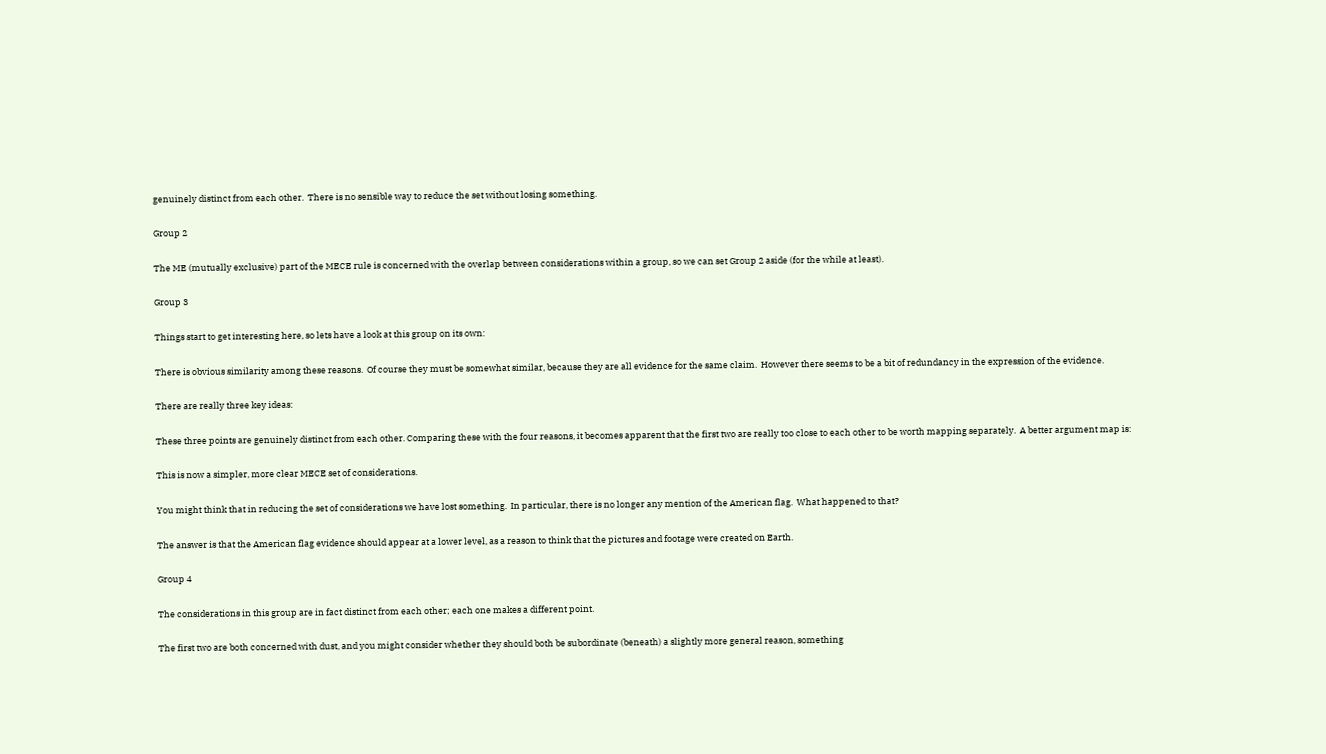genuinely distinct from each other.  There is no sensible way to reduce the set without losing something.

Group 2

The ME (mutually exclusive) part of the MECE rule is concerned with the overlap between considerations within a group, so we can set Group 2 aside (for the while at least).

Group 3

Things start to get interesting here, so lets have a look at this group on its own:

There is obvious similarity among these reasons.  Of course they must be somewhat similar, because they are all evidence for the same claim.  However there seems to be a bit of redundancy in the expression of the evidence.

There are really three key ideas:

These three points are genuinely distinct from each other. Comparing these with the four reasons, it becomes apparent that the first two are really too close to each other to be worth mapping separately.  A better argument map is:

This is now a simpler, more clear MECE set of considerations.

You might think that in reducing the set of considerations we have lost something.  In particular, there is no longer any mention of the American flag.  What happened to that?

The answer is that the American flag evidence should appear at a lower level, as a reason to think that the pictures and footage were created on Earth.

Group 4

The considerations in this group are in fact distinct from each other; each one makes a different point.

The first two are both concerned with dust, and you might consider whether they should both be subordinate (beneath) a slightly more general reason, something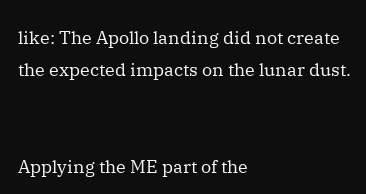like: The Apollo landing did not create the expected impacts on the lunar dust.


Applying the ME part of the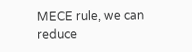MECE rule, we can reduce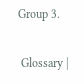Group 3.

 Glossary |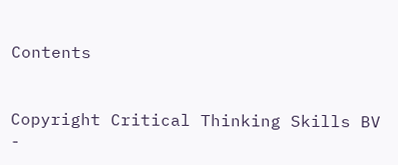Contents


Copyright Critical Thinking Skills BV -